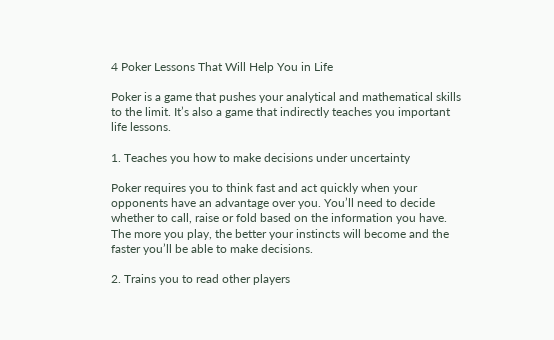4 Poker Lessons That Will Help You in Life

Poker is a game that pushes your analytical and mathematical skills to the limit. It’s also a game that indirectly teaches you important life lessons.

1. Teaches you how to make decisions under uncertainty

Poker requires you to think fast and act quickly when your opponents have an advantage over you. You’ll need to decide whether to call, raise or fold based on the information you have. The more you play, the better your instincts will become and the faster you’ll be able to make decisions.

2. Trains you to read other players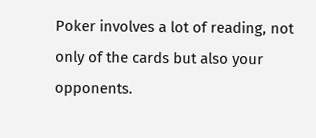Poker involves a lot of reading, not only of the cards but also your opponents.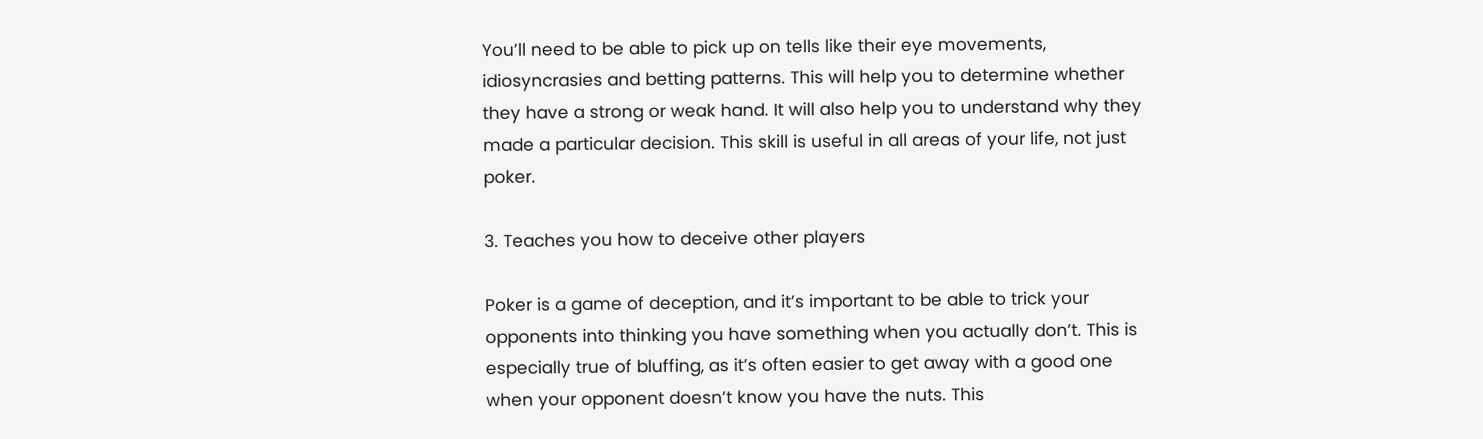You’ll need to be able to pick up on tells like their eye movements, idiosyncrasies and betting patterns. This will help you to determine whether they have a strong or weak hand. It will also help you to understand why they made a particular decision. This skill is useful in all areas of your life, not just poker.

3. Teaches you how to deceive other players

Poker is a game of deception, and it’s important to be able to trick your opponents into thinking you have something when you actually don’t. This is especially true of bluffing, as it’s often easier to get away with a good one when your opponent doesn’t know you have the nuts. This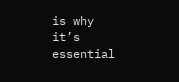is why it’s essential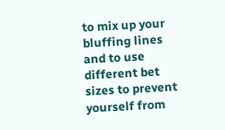to mix up your bluffing lines and to use different bet sizes to prevent yourself from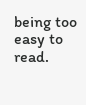being too easy to read.